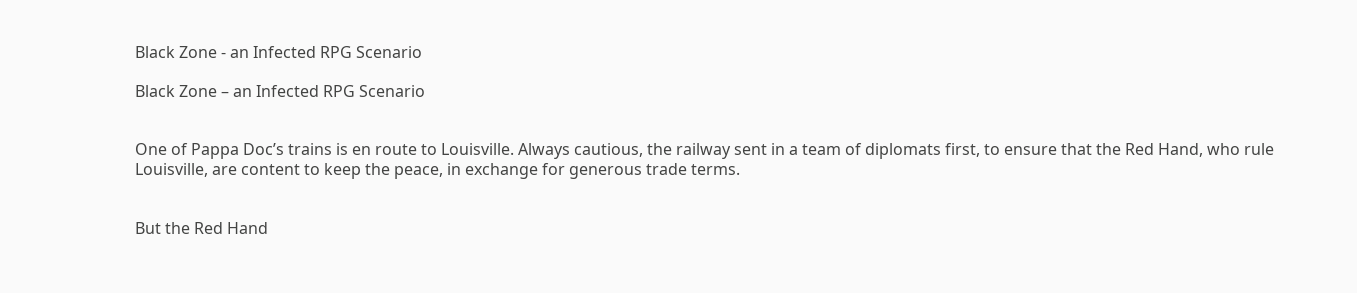Black Zone - an Infected RPG Scenario

Black Zone – an Infected RPG Scenario


One of Pappa Doc’s trains is en route to Louisville. Always cautious, the railway sent in a team of diplomats first, to ensure that the Red Hand, who rule Louisville, are content to keep the peace, in exchange for generous trade terms.


But the Red Hand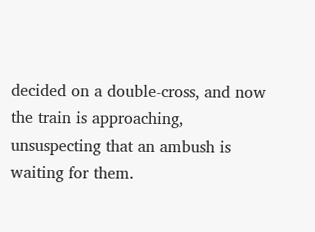decided on a double-cross, and now the train is approaching, unsuspecting that an ambush is waiting for them.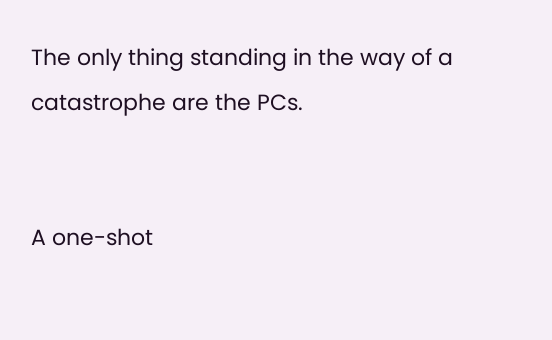The only thing standing in the way of a catastrophe are the PCs.


A one-shot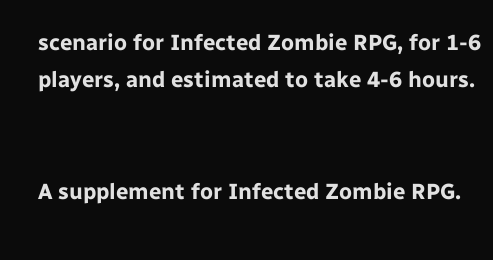scenario for Infected Zombie RPG, for 1-6 players, and estimated to take 4-6 hours.


A supplement for Infected Zombie RPG.